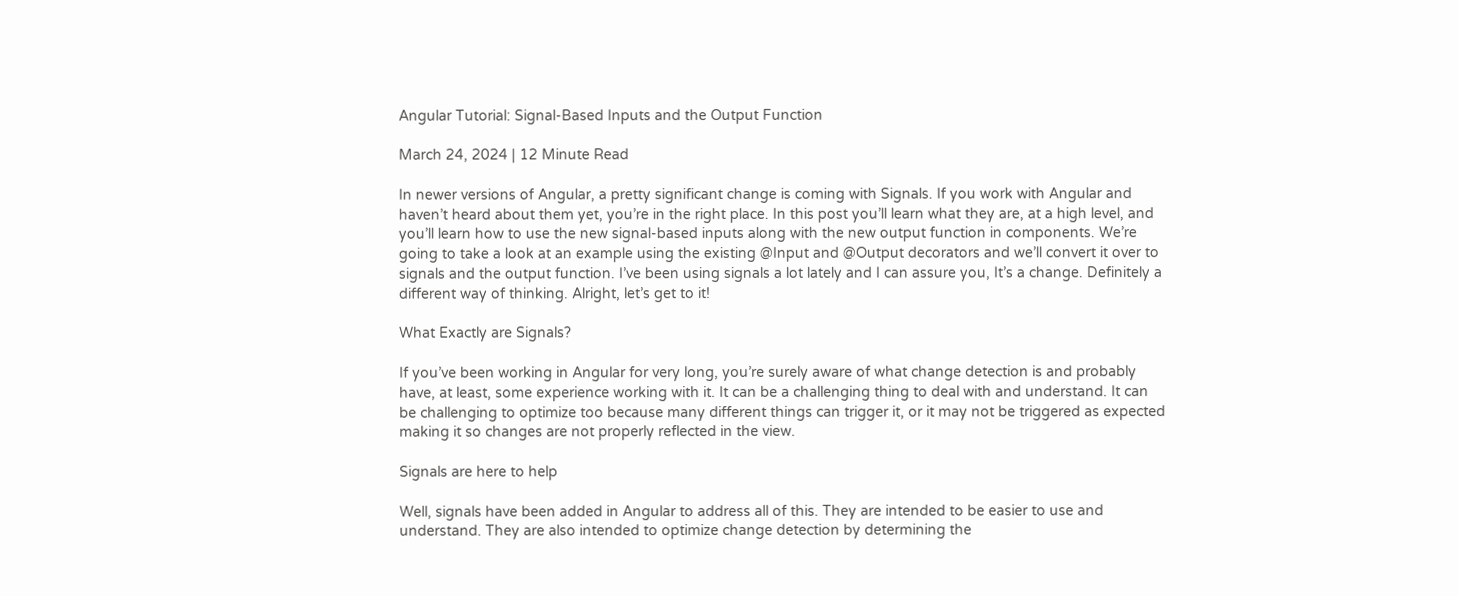Angular Tutorial: Signal-Based Inputs and the Output Function

March 24, 2024 | 12 Minute Read

In newer versions of Angular, a pretty significant change is coming with Signals. If you work with Angular and haven’t heard about them yet, you’re in the right place. In this post you’ll learn what they are, at a high level, and you’ll learn how to use the new signal-based inputs along with the new output function in components. We’re going to take a look at an example using the existing @Input and @Output decorators and we’ll convert it over to signals and the output function. I’ve been using signals a lot lately and I can assure you, It’s a change. Definitely a different way of thinking. Alright, let’s get to it!

What Exactly are Signals?

If you’ve been working in Angular for very long, you’re surely aware of what change detection is and probably have, at least, some experience working with it. It can be a challenging thing to deal with and understand. It can be challenging to optimize too because many different things can trigger it, or it may not be triggered as expected making it so changes are not properly reflected in the view.

Signals are here to help

Well, signals have been added in Angular to address all of this. They are intended to be easier to use and understand. They are also intended to optimize change detection by determining the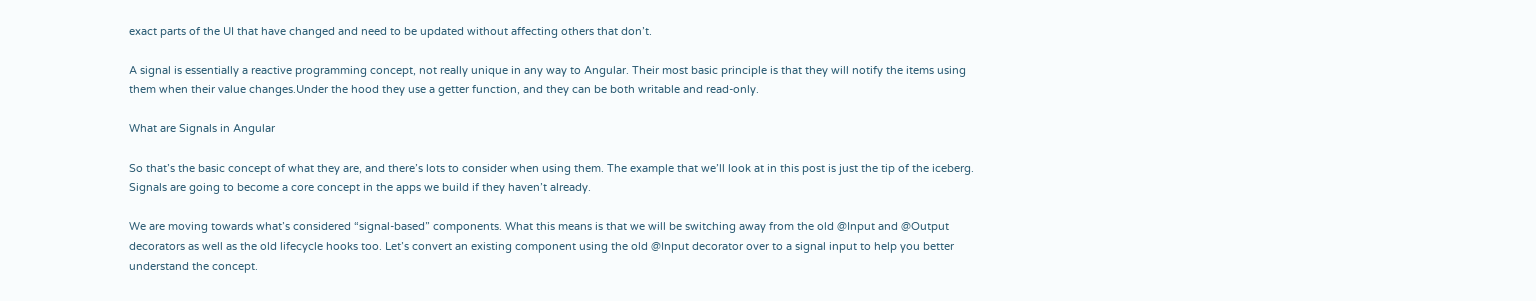exact parts of the UI that have changed and need to be updated without affecting others that don’t.

A signal is essentially a reactive programming concept, not really unique in any way to Angular. Their most basic principle is that they will notify the items using them when their value changes.Under the hood they use a getter function, and they can be both writable and read-only.

What are Signals in Angular

So that’s the basic concept of what they are, and there’s lots to consider when using them. The example that we’ll look at in this post is just the tip of the iceberg. Signals are going to become a core concept in the apps we build if they haven’t already.

We are moving towards what’s considered “signal-based” components. What this means is that we will be switching away from the old @Input and @Output decorators as well as the old lifecycle hooks too. Let’s convert an existing component using the old @Input decorator over to a signal input to help you better understand the concept.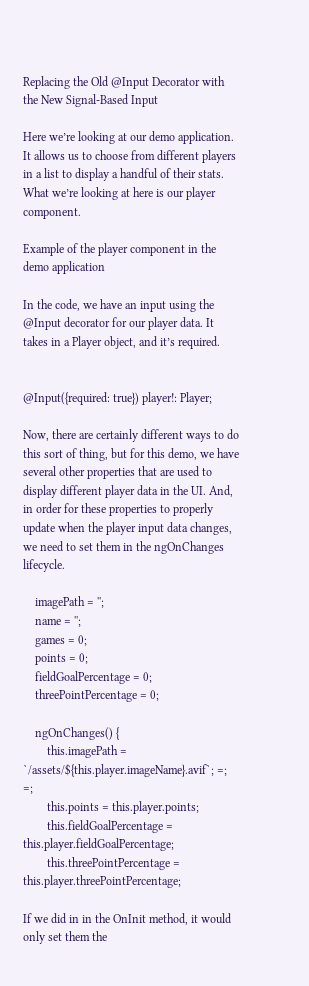Replacing the Old @Input Decorator with the New Signal-Based Input

Here we’re looking at our demo application. It allows us to choose from different players in a list to display a handful of their stats. What we’re looking at here is our player component.

Example of the player component in the demo application

In the code, we have an input using the @Input decorator for our player data. It takes in a Player object, and it’s required.


@Input({required: true}) player!: Player;

Now, there are certainly different ways to do this sort of thing, but for this demo, we have several other properties that are used to display different player data in the UI. And, in order for these properties to properly update when the player input data changes, we need to set them in the ngOnChanges lifecycle.

    imagePath = '';
    name = '';
    games = 0;
    points = 0;
    fieldGoalPercentage = 0;
    threePointPercentage = 0;

    ngOnChanges() {
        this.imagePath = `/assets/${this.player.imageName}.avif`; =; =;
        this.points = this.player.points;
        this.fieldGoalPercentage = this.player.fieldGoalPercentage;
        this.threePointPercentage = this.player.threePointPercentage;

If we did in in the OnInit method, it would only set them the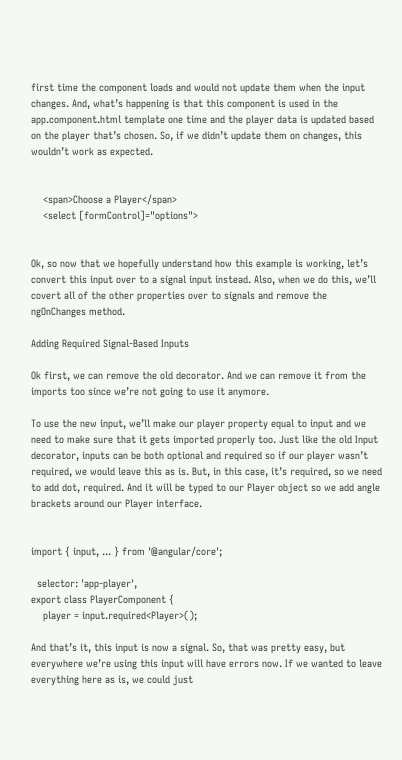first time the component loads and would not update them when the input changes. And, what’s happening is that this component is used in the app.component.html template one time and the player data is updated based on the player that’s chosen. So, if we didn’t update them on changes, this wouldn’t work as expected.


    <span>Choose a Player</span>
    <select [formControl]="options">


Ok, so now that we hopefully understand how this example is working, let’s convert this input over to a signal input instead. Also, when we do this, we’ll covert all of the other properties over to signals and remove the ngOnChanges method.

Adding Required Signal-Based Inputs

Ok first, we can remove the old decorator. And we can remove it from the imports too since we’re not going to use it anymore.

To use the new input, we’ll make our player property equal to input and we need to make sure that it gets imported properly too. Just like the old Input decorator, inputs can be both optional and required so if our player wasn’t required, we would leave this as is. But, in this case, it’s required, so we need to add dot, required. And it will be typed to our Player object so we add angle brackets around our Player interface.


import { input, ... } from '@angular/core';

  selector: 'app-player',
export class PlayerComponent {
    player = input.required<Player>();

And that’s it, this input is now a signal. So, that was pretty easy, but everywhere we’re using this input will have errors now. If we wanted to leave everything here as is, we could just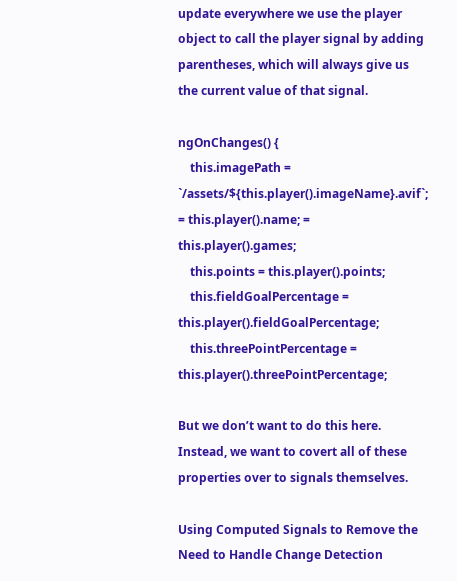update everywhere we use the player object to call the player signal by adding parentheses, which will always give us the current value of that signal.

ngOnChanges() {
    this.imagePath = `/assets/${this.player().imageName}.avif`; = this.player().name; = this.player().games;
    this.points = this.player().points;
    this.fieldGoalPercentage = this.player().fieldGoalPercentage;
    this.threePointPercentage = this.player().threePointPercentage;

But we don’t want to do this here. Instead, we want to covert all of these properties over to signals themselves.

Using Computed Signals to Remove the Need to Handle Change Detection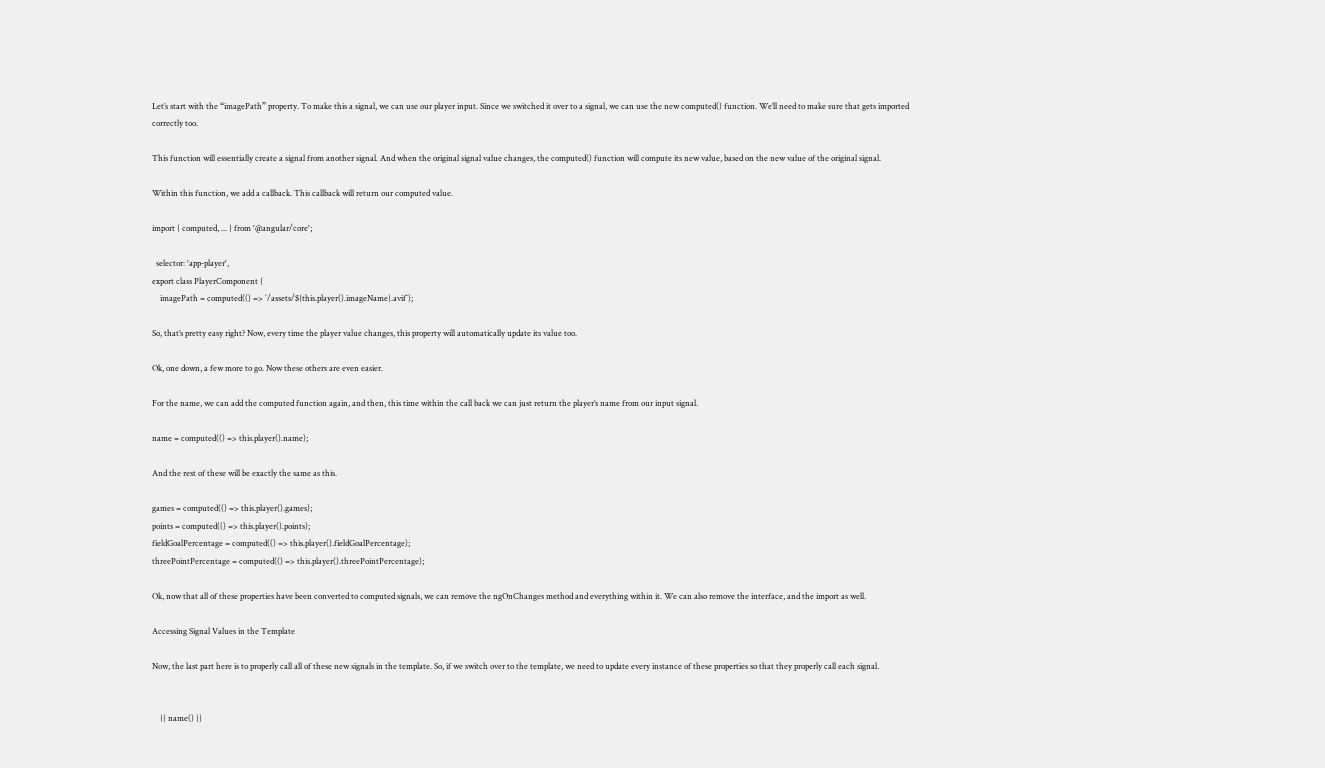Let’s start with the “imagePath” property. To make this a signal, we can use our player input. Since we switched it over to a signal, we can use the new computed() function. We’ll need to make sure that gets imported correctly too.

This function will essentially create a signal from another signal. And when the original signal value changes, the computed() function will compute its new value, based on the new value of the original signal.

Within this function, we add a callback. This callback will return our computed value.

import { computed, ... } from '@angular/core';

  selector: 'app-player',
export class PlayerComponent {
    imagePath = computed(() => `/assets/${this.player().imageName}.avif`);

So, that’s pretty easy right? Now, every time the player value changes, this property will automatically update its value too.

Ok, one down, a few more to go. Now these others are even easier.

For the name, we can add the computed function again, and then, this time within the call back we can just return the player’s name from our input signal.

name = computed(() => this.player().name);

And the rest of these will be exactly the same as this.

games = computed(() => this.player().games);
points = computed(() => this.player().points);
fieldGoalPercentage = computed(() => this.player().fieldGoalPercentage);
threePointPercentage = computed(() => this.player().threePointPercentage);

Ok, now that all of these properties have been converted to computed signals, we can remove the ngOnChanges method and everything within it. We can also remove the interface, and the import as well.

Accessing Signal Values in the Template

Now, the last part here is to properly call all of these new signals in the template. So, if we switch over to the template, we need to update every instance of these properties so that they properly call each signal.


    {{ name() }}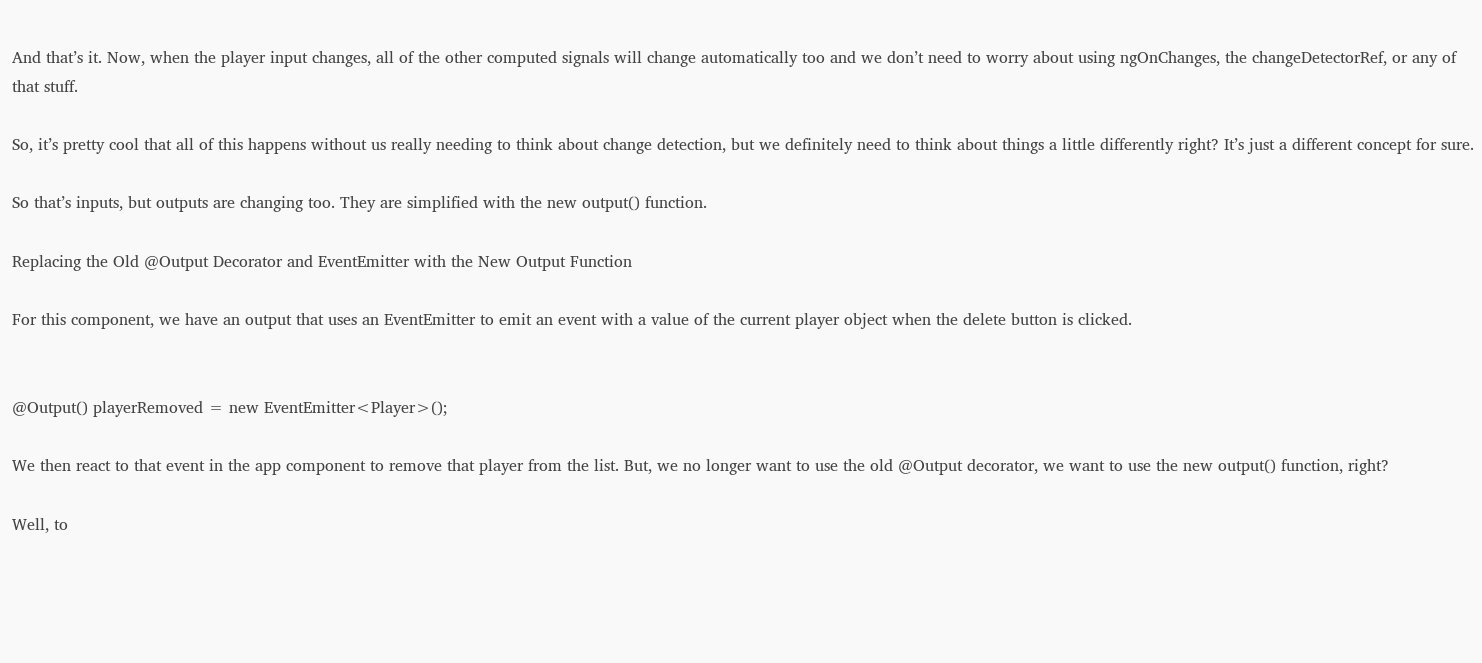And that’s it. Now, when the player input changes, all of the other computed signals will change automatically too and we don’t need to worry about using ngOnChanges, the changeDetectorRef, or any of that stuff.

So, it’s pretty cool that all of this happens without us really needing to think about change detection, but we definitely need to think about things a little differently right? It’s just a different concept for sure.

So that’s inputs, but outputs are changing too. They are simplified with the new output() function.

Replacing the Old @Output Decorator and EventEmitter with the New Output Function

For this component, we have an output that uses an EventEmitter to emit an event with a value of the current player object when the delete button is clicked.


@Output() playerRemoved = new EventEmitter<Player>();

We then react to that event in the app component to remove that player from the list. But, we no longer want to use the old @Output decorator, we want to use the new output() function, right?

Well, to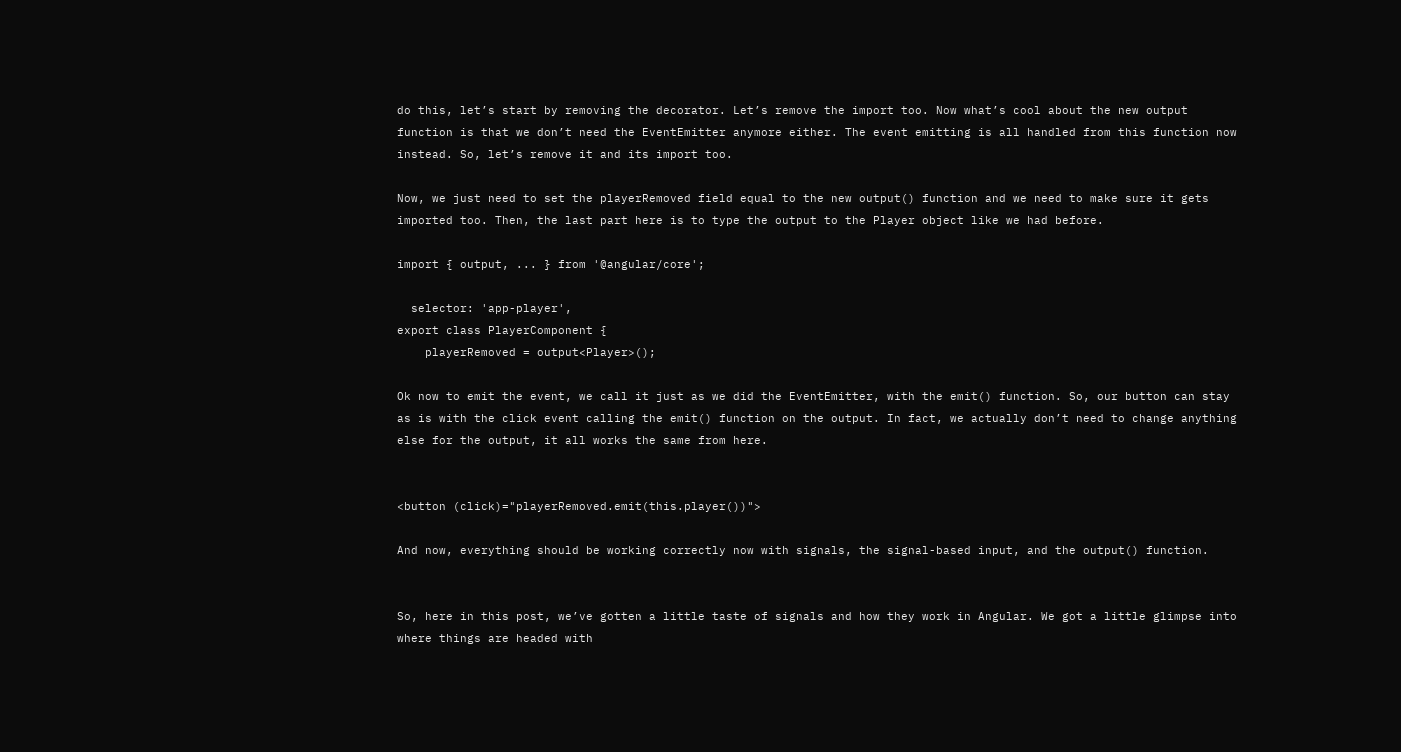do this, let’s start by removing the decorator. Let’s remove the import too. Now what’s cool about the new output function is that we don’t need the EventEmitter anymore either. The event emitting is all handled from this function now instead. So, let’s remove it and its import too.

Now, we just need to set the playerRemoved field equal to the new output() function and we need to make sure it gets imported too. Then, the last part here is to type the output to the Player object like we had before.

import { output, ... } from '@angular/core';

  selector: 'app-player',
export class PlayerComponent {
    playerRemoved = output<Player>();

Ok now to emit the event, we call it just as we did the EventEmitter, with the emit() function. So, our button can stay as is with the click event calling the emit() function on the output. In fact, we actually don’t need to change anything else for the output, it all works the same from here.


<button (click)="playerRemoved.emit(this.player())">

And now, everything should be working correctly now with signals, the signal-based input, and the output() function.


So, here in this post, we’ve gotten a little taste of signals and how they work in Angular. We got a little glimpse into where things are headed with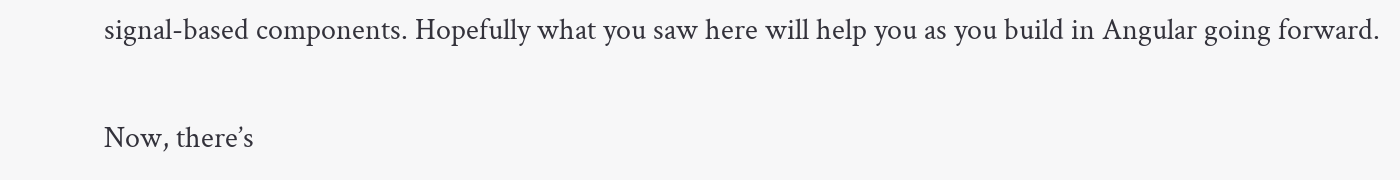signal-based components. Hopefully what you saw here will help you as you build in Angular going forward.

Now, there’s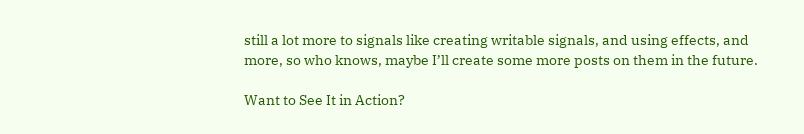still a lot more to signals like creating writable signals, and using effects, and more, so who knows, maybe I’ll create some more posts on them in the future.

Want to See It in Action?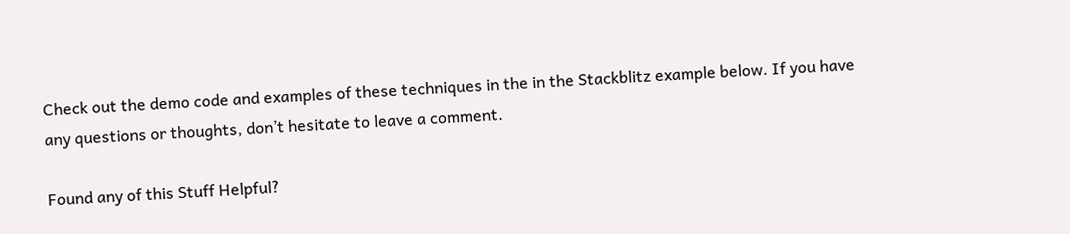Check out the demo code and examples of these techniques in the in the Stackblitz example below. If you have any questions or thoughts, don’t hesitate to leave a comment.

Found any of this Stuff Helpful?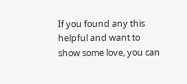If you found any this helpful and want to show some love, you can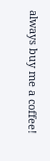always buy me a coffee!